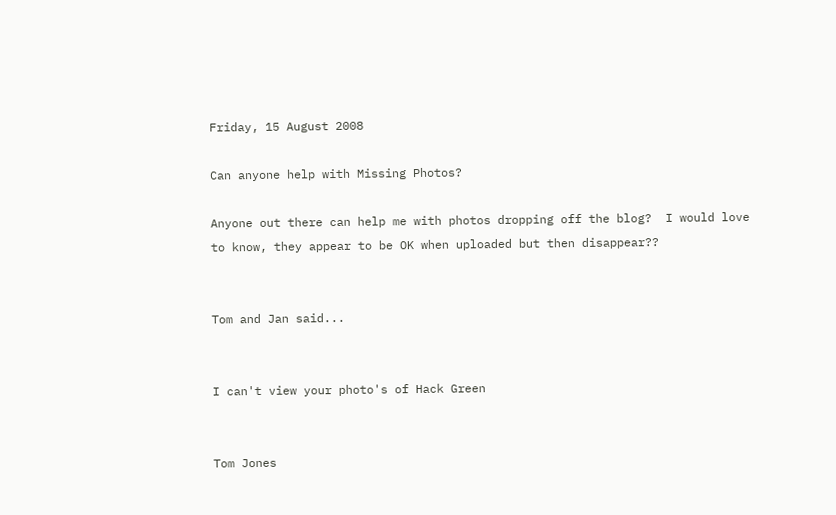Friday, 15 August 2008

Can anyone help with Missing Photos?

Anyone out there can help me with photos dropping off the blog?  I would love to know, they appear to be OK when uploaded but then disappear??


Tom and Jan said...


I can't view your photo's of Hack Green


Tom Jones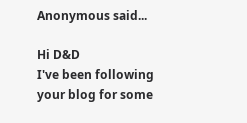Anonymous said...

Hi D&D
I've been following your blog for some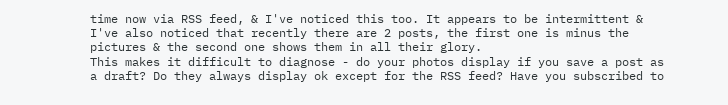time now via RSS feed, & I've noticed this too. It appears to be intermittent & I've also noticed that recently there are 2 posts, the first one is minus the pictures & the second one shows them in all their glory.
This makes it difficult to diagnose - do your photos display if you save a post as a draft? Do they always display ok except for the RSS feed? Have you subscribed to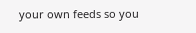your own feeds so you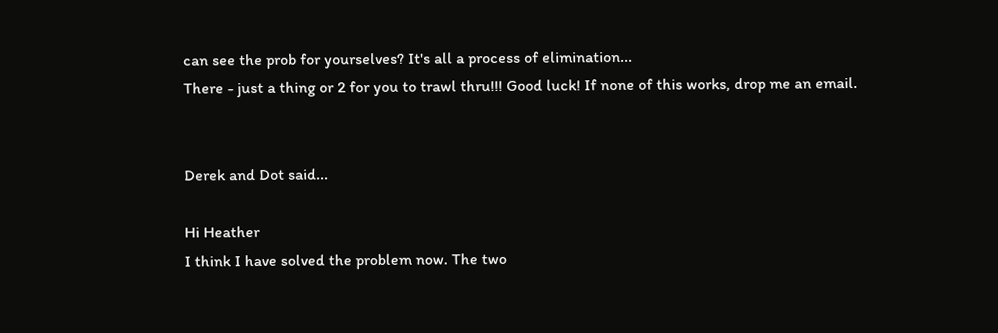can see the prob for yourselves? It's all a process of elimination...
There - just a thing or 2 for you to trawl thru!!! Good luck! If none of this works, drop me an email.


Derek and Dot said...

Hi Heather
I think I have solved the problem now. The two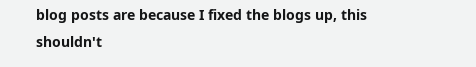blog posts are because I fixed the blogs up, this shouldn't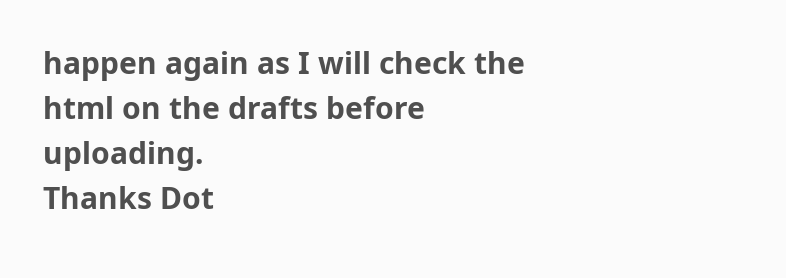happen again as I will check the html on the drafts before uploading.
Thanks Dot